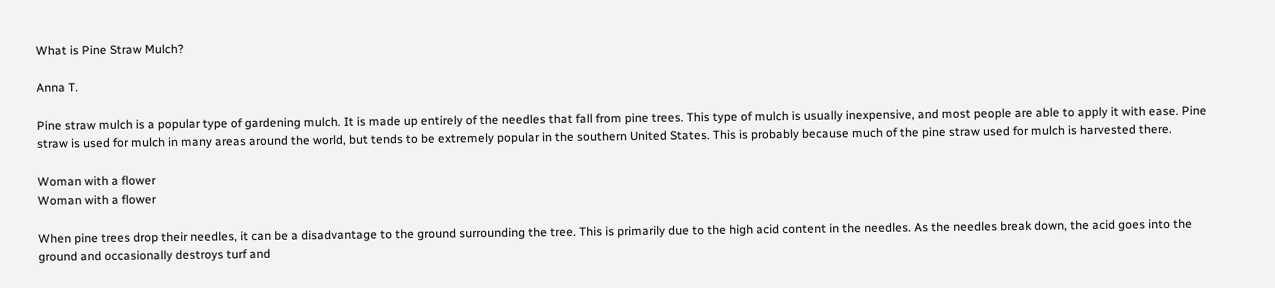What is Pine Straw Mulch?

Anna T.

Pine straw mulch is a popular type of gardening mulch. It is made up entirely of the needles that fall from pine trees. This type of mulch is usually inexpensive, and most people are able to apply it with ease. Pine straw is used for mulch in many areas around the world, but tends to be extremely popular in the southern United States. This is probably because much of the pine straw used for mulch is harvested there.

Woman with a flower
Woman with a flower

When pine trees drop their needles, it can be a disadvantage to the ground surrounding the tree. This is primarily due to the high acid content in the needles. As the needles break down, the acid goes into the ground and occasionally destroys turf and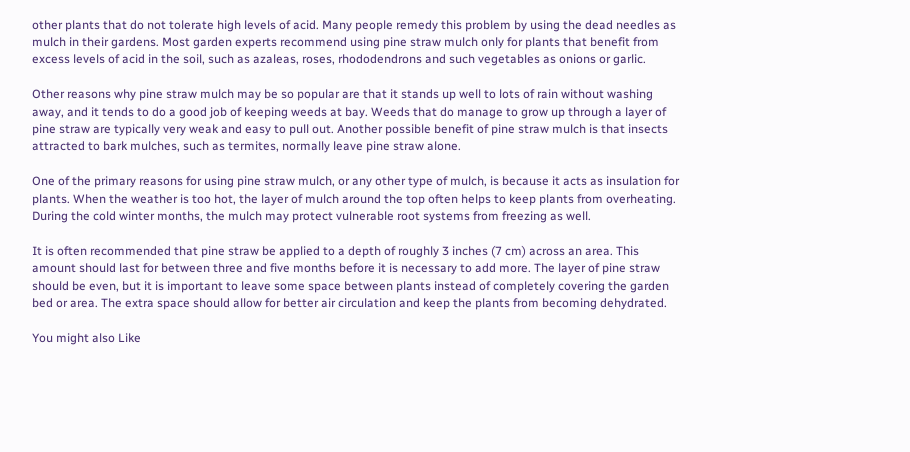other plants that do not tolerate high levels of acid. Many people remedy this problem by using the dead needles as mulch in their gardens. Most garden experts recommend using pine straw mulch only for plants that benefit from excess levels of acid in the soil, such as azaleas, roses, rhododendrons and such vegetables as onions or garlic.

Other reasons why pine straw mulch may be so popular are that it stands up well to lots of rain without washing away, and it tends to do a good job of keeping weeds at bay. Weeds that do manage to grow up through a layer of pine straw are typically very weak and easy to pull out. Another possible benefit of pine straw mulch is that insects attracted to bark mulches, such as termites, normally leave pine straw alone.

One of the primary reasons for using pine straw mulch, or any other type of mulch, is because it acts as insulation for plants. When the weather is too hot, the layer of mulch around the top often helps to keep plants from overheating. During the cold winter months, the mulch may protect vulnerable root systems from freezing as well.

It is often recommended that pine straw be applied to a depth of roughly 3 inches (7 cm) across an area. This amount should last for between three and five months before it is necessary to add more. The layer of pine straw should be even, but it is important to leave some space between plants instead of completely covering the garden bed or area. The extra space should allow for better air circulation and keep the plants from becoming dehydrated.

You might also Like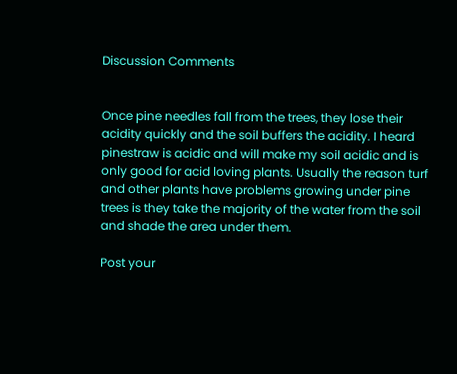Discussion Comments


Once pine needles fall from the trees, they lose their acidity quickly and the soil buffers the acidity. I heard pinestraw is acidic and will make my soil acidic and is only good for acid loving plants. Usually the reason turf and other plants have problems growing under pine trees is they take the majority of the water from the soil and shade the area under them.

Post your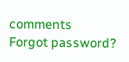comments
Forgot password?